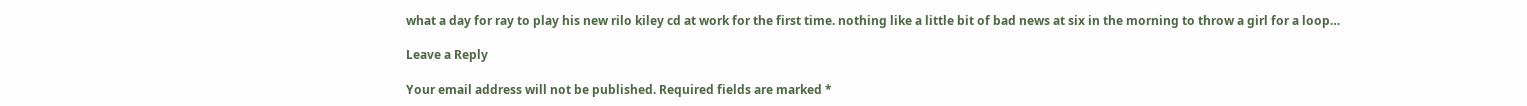what a day for ray to play his new rilo kiley cd at work for the first time. nothing like a little bit of bad news at six in the morning to throw a girl for a loop…

Leave a Reply

Your email address will not be published. Required fields are marked *